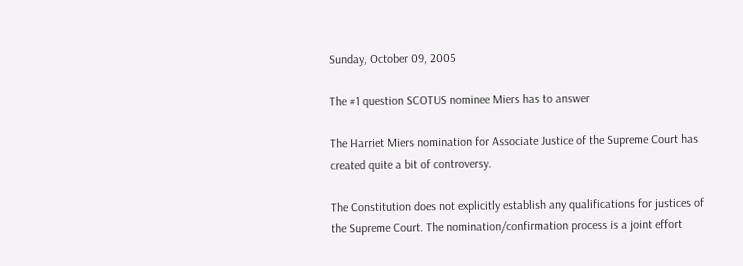Sunday, October 09, 2005

The #1 question SCOTUS nominee Miers has to answer

The Harriet Miers nomination for Associate Justice of the Supreme Court has created quite a bit of controversy.

The Constitution does not explicitly establish any qualifications for justices of the Supreme Court. The nomination/confirmation process is a joint effort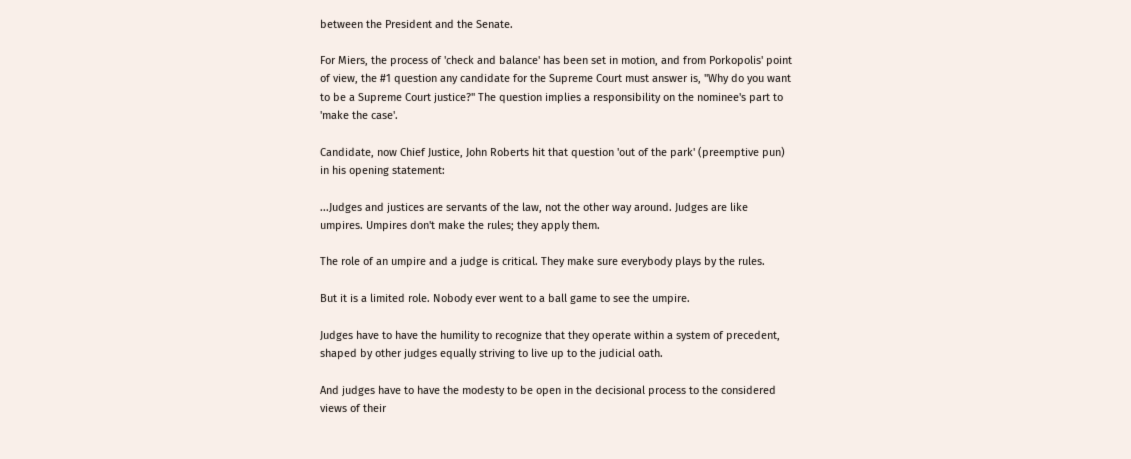between the President and the Senate.

For Miers, the process of 'check and balance' has been set in motion, and from Porkopolis' point of view, the #1 question any candidate for the Supreme Court must answer is, "Why do you want to be a Supreme Court justice?" The question implies a responsibility on the nominee's part to 'make the case'.

Candidate, now Chief Justice, John Roberts hit that question 'out of the park' (preemptive pun) in his opening statement:

...Judges and justices are servants of the law, not the other way around. Judges are like umpires. Umpires don't make the rules; they apply them.

The role of an umpire and a judge is critical. They make sure everybody plays by the rules.

But it is a limited role. Nobody ever went to a ball game to see the umpire.

Judges have to have the humility to recognize that they operate within a system of precedent, shaped by other judges equally striving to live up to the judicial oath.

And judges have to have the modesty to be open in the decisional process to the considered views of their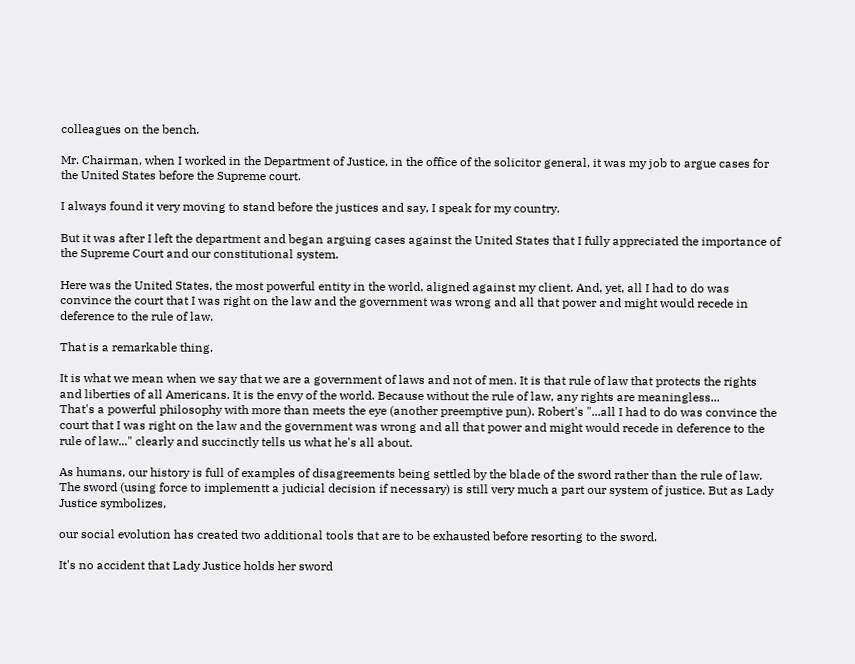colleagues on the bench.

Mr. Chairman, when I worked in the Department of Justice, in the office of the solicitor general, it was my job to argue cases for the United States before the Supreme court.

I always found it very moving to stand before the justices and say, I speak for my country.

But it was after I left the department and began arguing cases against the United States that I fully appreciated the importance of the Supreme Court and our constitutional system.

Here was the United States, the most powerful entity in the world, aligned against my client. And, yet, all I had to do was convince the court that I was right on the law and the government was wrong and all that power and might would recede in deference to the rule of law.

That is a remarkable thing.

It is what we mean when we say that we are a government of laws and not of men. It is that rule of law that protects the rights and liberties of all Americans. It is the envy of the world. Because without the rule of law, any rights are meaningless...
That's a powerful philosophy with more than meets the eye (another preemptive pun). Robert's "...all I had to do was convince the court that I was right on the law and the government was wrong and all that power and might would recede in deference to the rule of law..." clearly and succinctly tells us what he's all about.

As humans, our history is full of examples of disagreements being settled by the blade of the sword rather than the rule of law. The sword (using force to implementt a judicial decision if necessary) is still very much a part our system of justice. But as Lady Justice symbolizes,

our social evolution has created two additional tools that are to be exhausted before resorting to the sword.

It's no accident that Lady Justice holds her sword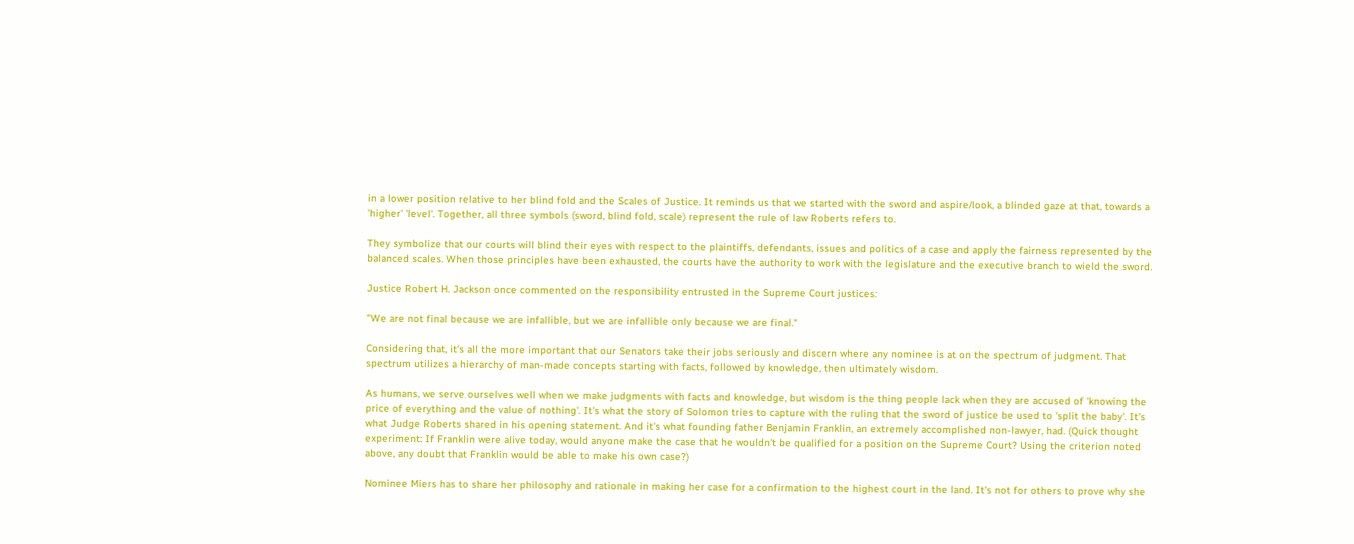in a lower position relative to her blind fold and the Scales of Justice. It reminds us that we started with the sword and aspire/look, a blinded gaze at that, towards a 'higher' 'level'. Together, all three symbols (sword, blind fold, scale) represent the rule of law Roberts refers to.

They symbolize that our courts will blind their eyes with respect to the plaintiffs, defendants, issues and politics of a case and apply the fairness represented by the balanced scales. When those principles have been exhausted, the courts have the authority to work with the legislature and the executive branch to wield the sword.

Justice Robert H. Jackson once commented on the responsibility entrusted in the Supreme Court justices:

"We are not final because we are infallible, but we are infallible only because we are final."

Considering that, it's all the more important that our Senators take their jobs seriously and discern where any nominee is at on the spectrum of judgment. That spectrum utilizes a hierarchy of man-made concepts starting with facts, followed by knowledge, then ultimately wisdom.

As humans, we serve ourselves well when we make judgments with facts and knowledge, but wisdom is the thing people lack when they are accused of 'knowing the price of everything and the value of nothing'. It's what the story of Solomon tries to capture with the ruling that the sword of justice be used to 'split the baby'. It's what Judge Roberts shared in his opening statement. And it's what founding father Benjamin Franklin, an extremely accomplished non-lawyer, had. (Quick thought experiment: If Franklin were alive today, would anyone make the case that he wouldn't be qualified for a position on the Supreme Court? Using the criterion noted above, any doubt that Franklin would be able to make his own case?)

Nominee Miers has to share her philosophy and rationale in making her case for a confirmation to the highest court in the land. It's not for others to prove why she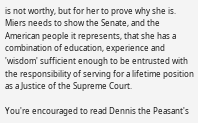is not worthy, but for her to prove why she is. Miers needs to show the Senate, and the American people it represents, that she has a combination of education, experience and 'wisdom' sufficient enough to be entrusted with the responsibility of serving for a lifetime position as a Justice of the Supreme Court.

You're encouraged to read Dennis the Peasant's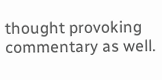thought provoking commentary as well.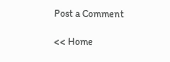Post a Comment

<< Home